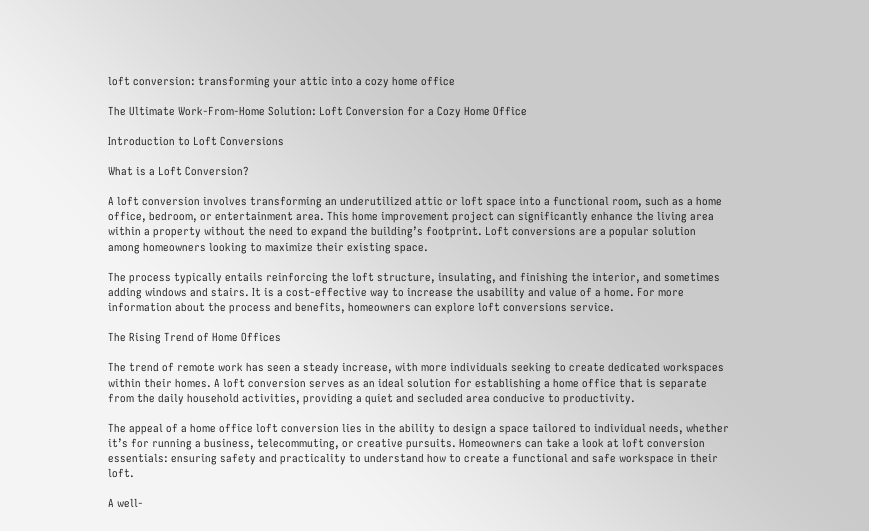loft conversion: transforming your attic into a cozy home office

The Ultimate Work-From-Home Solution: Loft Conversion for a Cozy Home Office

Introduction to Loft Conversions

What is a Loft Conversion?

A loft conversion involves transforming an underutilized attic or loft space into a functional room, such as a home office, bedroom, or entertainment area. This home improvement project can significantly enhance the living area within a property without the need to expand the building’s footprint. Loft conversions are a popular solution among homeowners looking to maximize their existing space.

The process typically entails reinforcing the loft structure, insulating, and finishing the interior, and sometimes adding windows and stairs. It is a cost-effective way to increase the usability and value of a home. For more information about the process and benefits, homeowners can explore loft conversions service.

The Rising Trend of Home Offices

The trend of remote work has seen a steady increase, with more individuals seeking to create dedicated workspaces within their homes. A loft conversion serves as an ideal solution for establishing a home office that is separate from the daily household activities, providing a quiet and secluded area conducive to productivity.

The appeal of a home office loft conversion lies in the ability to design a space tailored to individual needs, whether it’s for running a business, telecommuting, or creative pursuits. Homeowners can take a look at loft conversion essentials: ensuring safety and practicality to understand how to create a functional and safe workspace in their loft.

A well-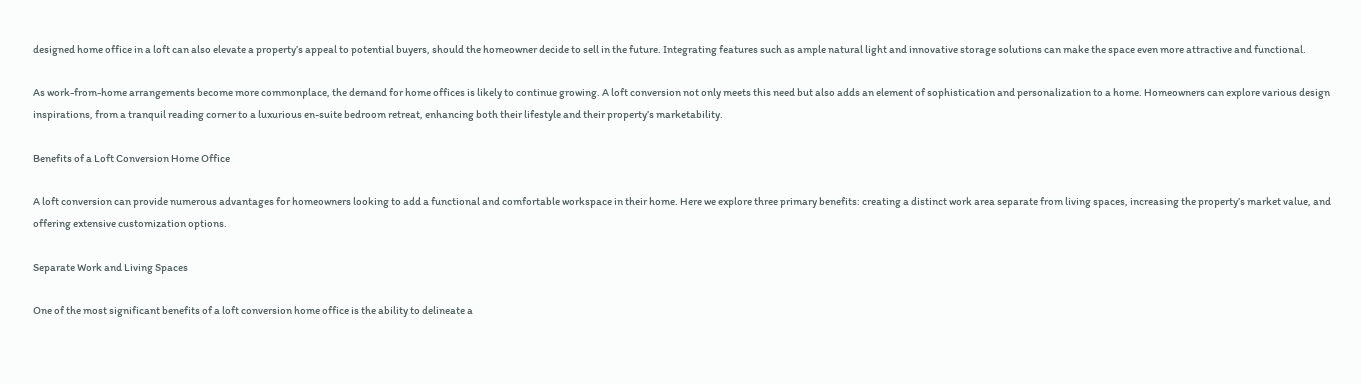designed home office in a loft can also elevate a property’s appeal to potential buyers, should the homeowner decide to sell in the future. Integrating features such as ample natural light and innovative storage solutions can make the space even more attractive and functional.

As work-from-home arrangements become more commonplace, the demand for home offices is likely to continue growing. A loft conversion not only meets this need but also adds an element of sophistication and personalization to a home. Homeowners can explore various design inspirations, from a tranquil reading corner to a luxurious en-suite bedroom retreat, enhancing both their lifestyle and their property’s marketability.

Benefits of a Loft Conversion Home Office

A loft conversion can provide numerous advantages for homeowners looking to add a functional and comfortable workspace in their home. Here we explore three primary benefits: creating a distinct work area separate from living spaces, increasing the property’s market value, and offering extensive customization options.

Separate Work and Living Spaces

One of the most significant benefits of a loft conversion home office is the ability to delineate a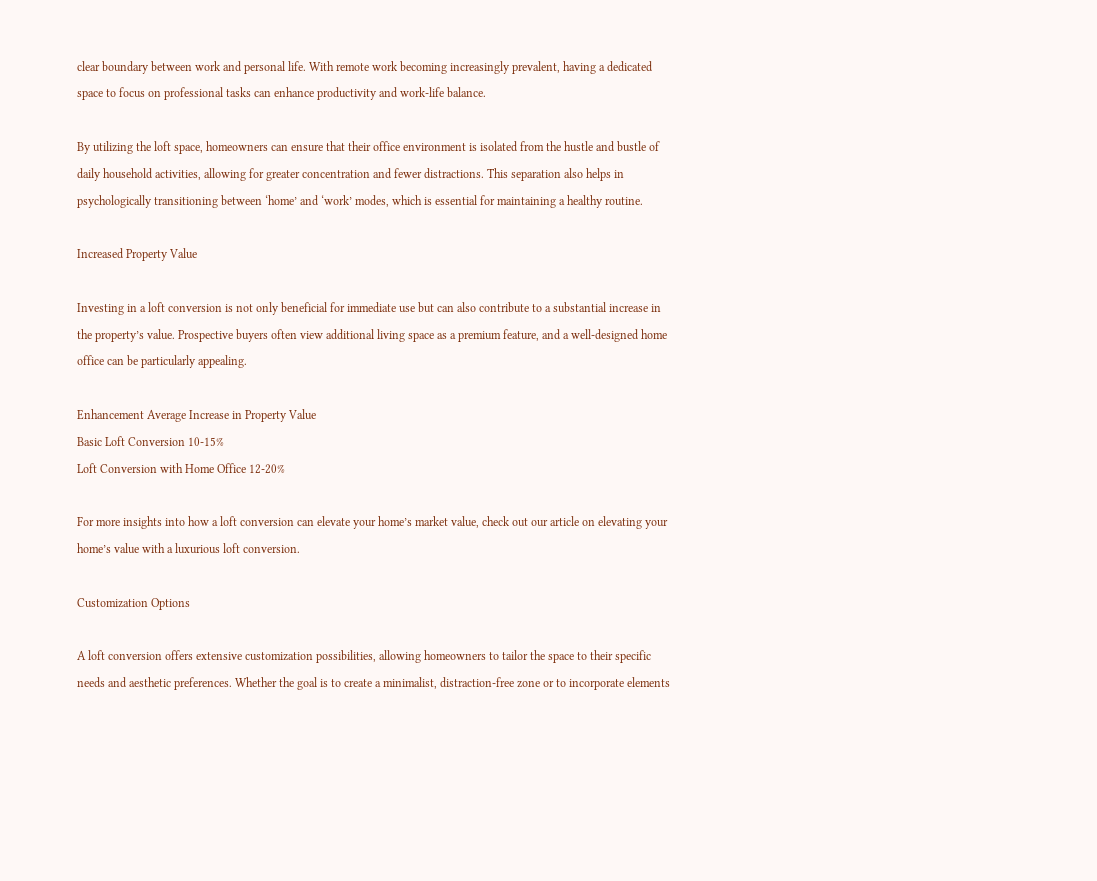clear boundary between work and personal life. With remote work becoming increasingly prevalent, having a dedicated space to focus on professional tasks can enhance productivity and work-life balance.

By utilizing the loft space, homeowners can ensure that their office environment is isolated from the hustle and bustle of daily household activities, allowing for greater concentration and fewer distractions. This separation also helps in psychologically transitioning between ‘home’ and ‘work’ modes, which is essential for maintaining a healthy routine.

Increased Property Value

Investing in a loft conversion is not only beneficial for immediate use but can also contribute to a substantial increase in the property’s value. Prospective buyers often view additional living space as a premium feature, and a well-designed home office can be particularly appealing.

Enhancement Average Increase in Property Value
Basic Loft Conversion 10-15%
Loft Conversion with Home Office 12-20%

For more insights into how a loft conversion can elevate your home’s market value, check out our article on elevating your home’s value with a luxurious loft conversion.

Customization Options

A loft conversion offers extensive customization possibilities, allowing homeowners to tailor the space to their specific needs and aesthetic preferences. Whether the goal is to create a minimalist, distraction-free zone or to incorporate elements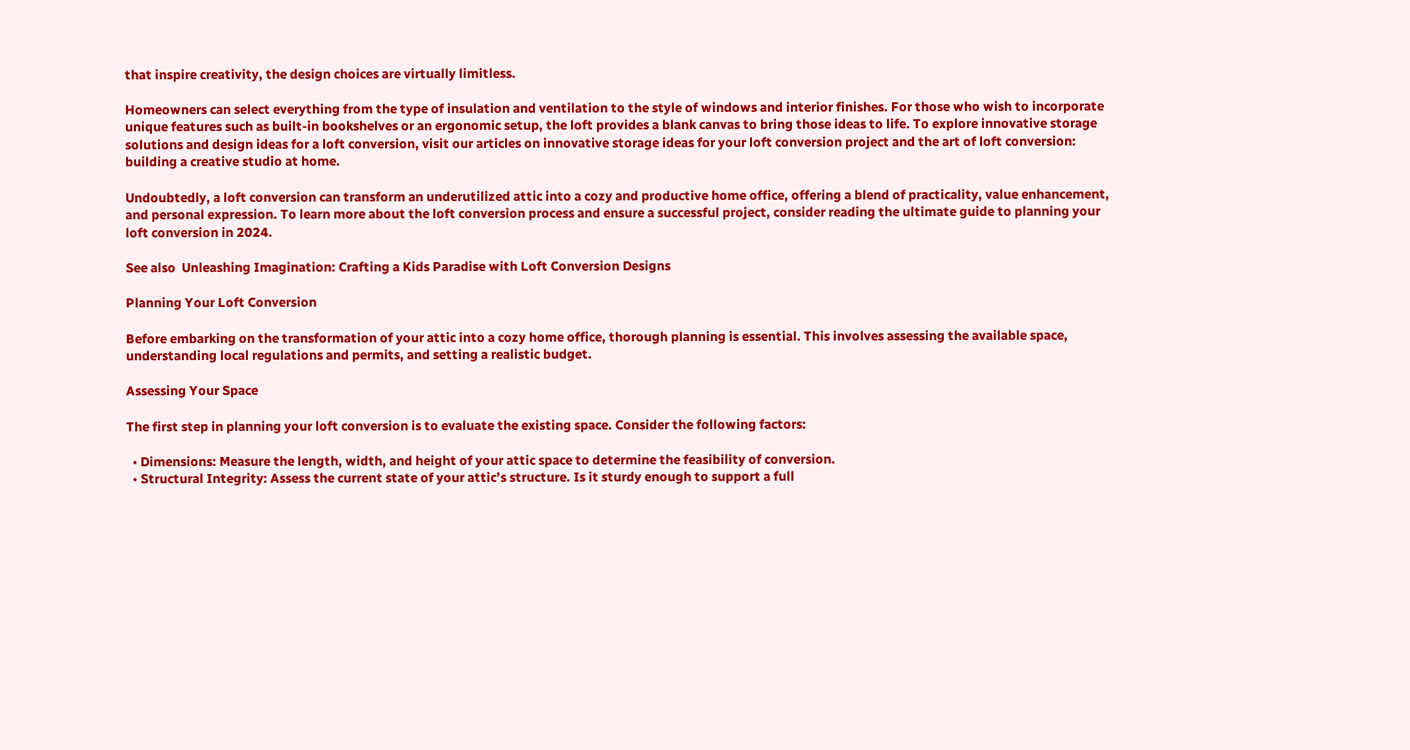that inspire creativity, the design choices are virtually limitless.

Homeowners can select everything from the type of insulation and ventilation to the style of windows and interior finishes. For those who wish to incorporate unique features such as built-in bookshelves or an ergonomic setup, the loft provides a blank canvas to bring those ideas to life. To explore innovative storage solutions and design ideas for a loft conversion, visit our articles on innovative storage ideas for your loft conversion project and the art of loft conversion: building a creative studio at home.

Undoubtedly, a loft conversion can transform an underutilized attic into a cozy and productive home office, offering a blend of practicality, value enhancement, and personal expression. To learn more about the loft conversion process and ensure a successful project, consider reading the ultimate guide to planning your loft conversion in 2024.

See also  Unleashing Imagination: Crafting a Kids Paradise with Loft Conversion Designs

Planning Your Loft Conversion

Before embarking on the transformation of your attic into a cozy home office, thorough planning is essential. This involves assessing the available space, understanding local regulations and permits, and setting a realistic budget.

Assessing Your Space

The first step in planning your loft conversion is to evaluate the existing space. Consider the following factors:

  • Dimensions: Measure the length, width, and height of your attic space to determine the feasibility of conversion.
  • Structural Integrity: Assess the current state of your attic’s structure. Is it sturdy enough to support a full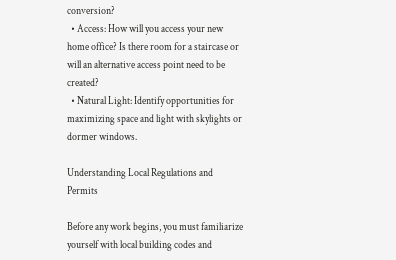conversion?
  • Access: How will you access your new home office? Is there room for a staircase or will an alternative access point need to be created?
  • Natural Light: Identify opportunities for maximizing space and light with skylights or dormer windows.

Understanding Local Regulations and Permits

Before any work begins, you must familiarize yourself with local building codes and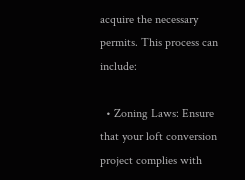acquire the necessary permits. This process can include:

  • Zoning Laws: Ensure that your loft conversion project complies with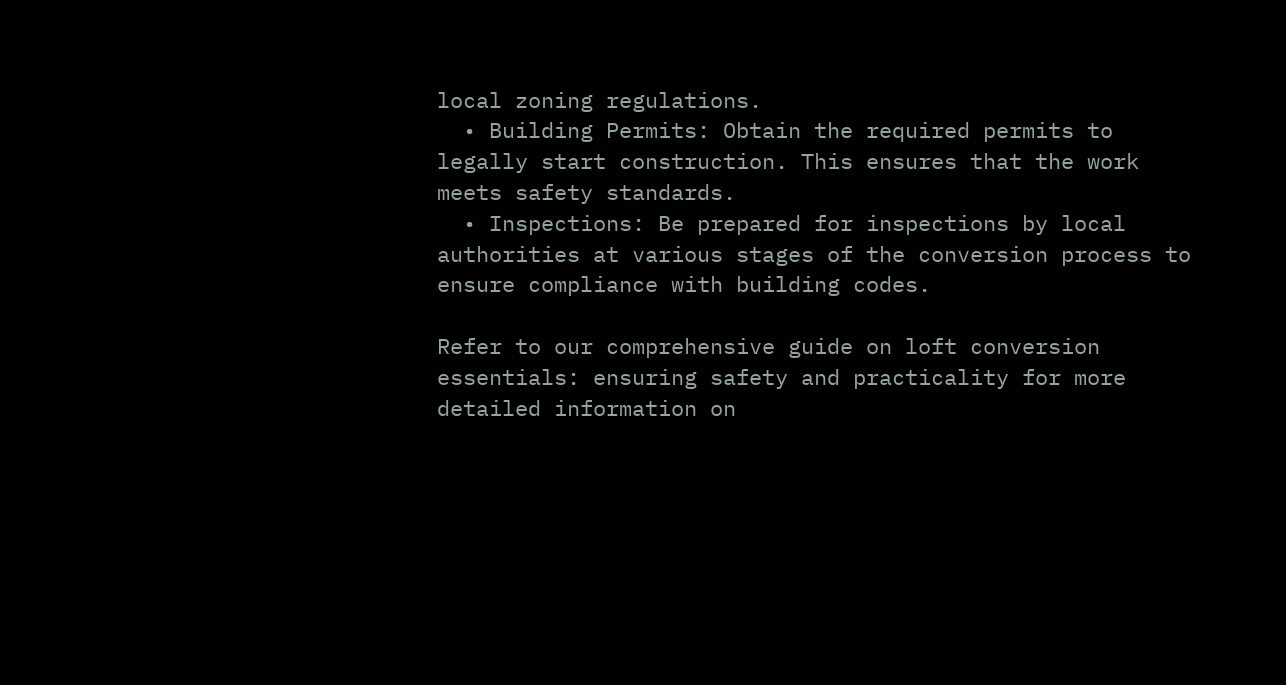local zoning regulations.
  • Building Permits: Obtain the required permits to legally start construction. This ensures that the work meets safety standards.
  • Inspections: Be prepared for inspections by local authorities at various stages of the conversion process to ensure compliance with building codes.

Refer to our comprehensive guide on loft conversion essentials: ensuring safety and practicality for more detailed information on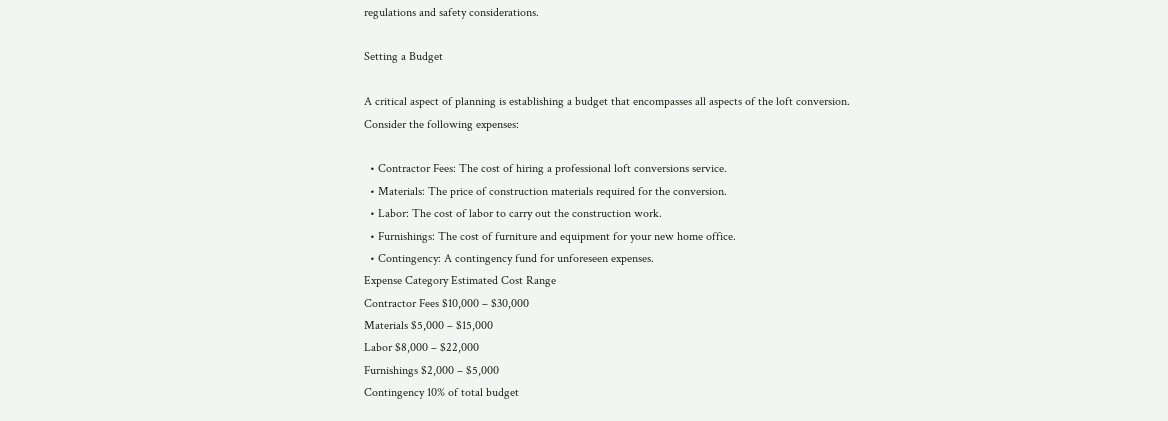regulations and safety considerations.

Setting a Budget

A critical aspect of planning is establishing a budget that encompasses all aspects of the loft conversion. Consider the following expenses:

  • Contractor Fees: The cost of hiring a professional loft conversions service.
  • Materials: The price of construction materials required for the conversion.
  • Labor: The cost of labor to carry out the construction work.
  • Furnishings: The cost of furniture and equipment for your new home office.
  • Contingency: A contingency fund for unforeseen expenses.
Expense Category Estimated Cost Range
Contractor Fees $10,000 – $30,000
Materials $5,000 – $15,000
Labor $8,000 – $22,000
Furnishings $2,000 – $5,000
Contingency 10% of total budget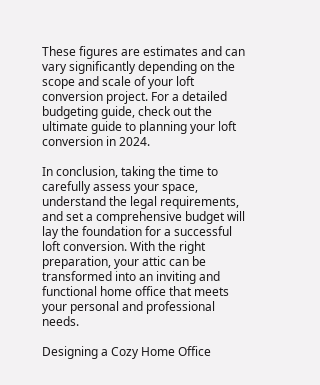These figures are estimates and can vary significantly depending on the scope and scale of your loft conversion project. For a detailed budgeting guide, check out the ultimate guide to planning your loft conversion in 2024.

In conclusion, taking the time to carefully assess your space, understand the legal requirements, and set a comprehensive budget will lay the foundation for a successful loft conversion. With the right preparation, your attic can be transformed into an inviting and functional home office that meets your personal and professional needs.

Designing a Cozy Home Office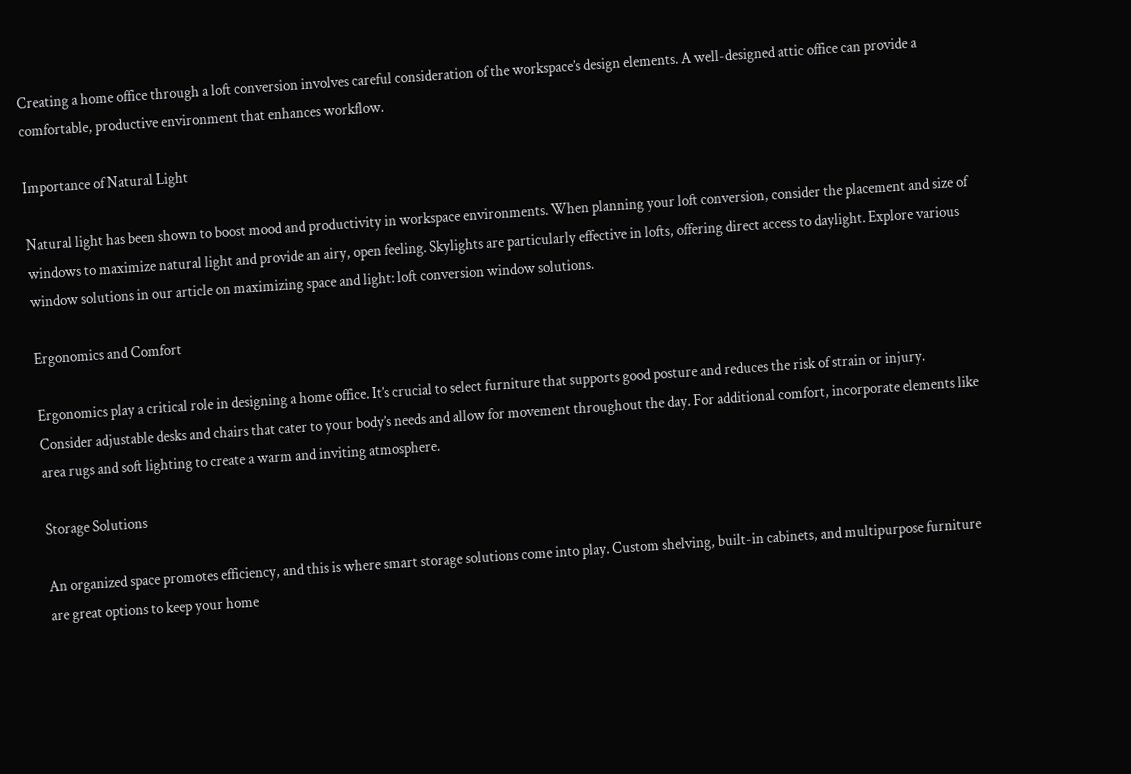Creating a home office through a loft conversion involves careful consideration of the workspace’s design elements. A well-designed attic office can provide a comfortable, productive environment that enhances workflow.

Importance of Natural Light

Natural light has been shown to boost mood and productivity in workspace environments. When planning your loft conversion, consider the placement and size of windows to maximize natural light and provide an airy, open feeling. Skylights are particularly effective in lofts, offering direct access to daylight. Explore various window solutions in our article on maximizing space and light: loft conversion window solutions.

Ergonomics and Comfort

Ergonomics play a critical role in designing a home office. It’s crucial to select furniture that supports good posture and reduces the risk of strain or injury. Consider adjustable desks and chairs that cater to your body’s needs and allow for movement throughout the day. For additional comfort, incorporate elements like area rugs and soft lighting to create a warm and inviting atmosphere.

Storage Solutions

An organized space promotes efficiency, and this is where smart storage solutions come into play. Custom shelving, built-in cabinets, and multipurpose furniture are great options to keep your home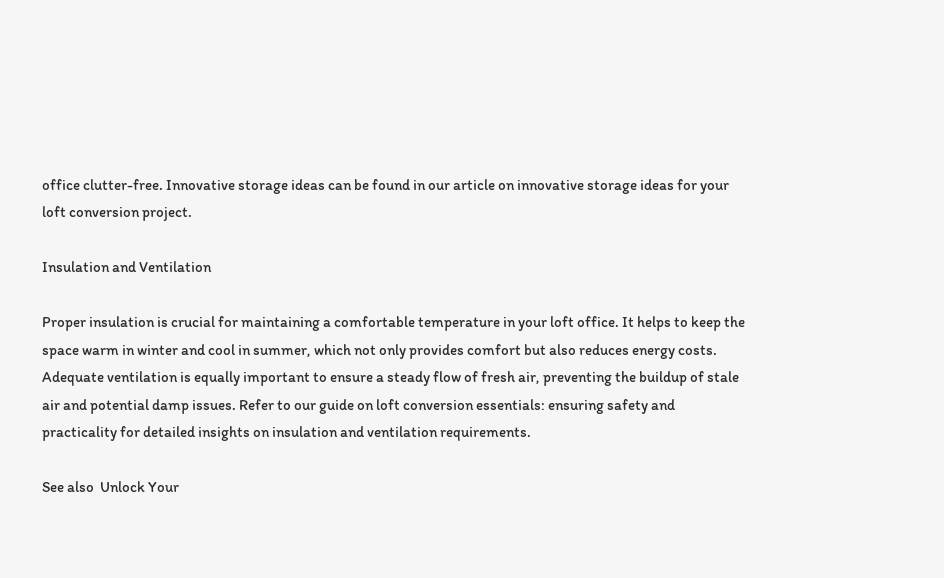office clutter-free. Innovative storage ideas can be found in our article on innovative storage ideas for your loft conversion project.

Insulation and Ventilation

Proper insulation is crucial for maintaining a comfortable temperature in your loft office. It helps to keep the space warm in winter and cool in summer, which not only provides comfort but also reduces energy costs. Adequate ventilation is equally important to ensure a steady flow of fresh air, preventing the buildup of stale air and potential damp issues. Refer to our guide on loft conversion essentials: ensuring safety and practicality for detailed insights on insulation and ventilation requirements.

See also  Unlock Your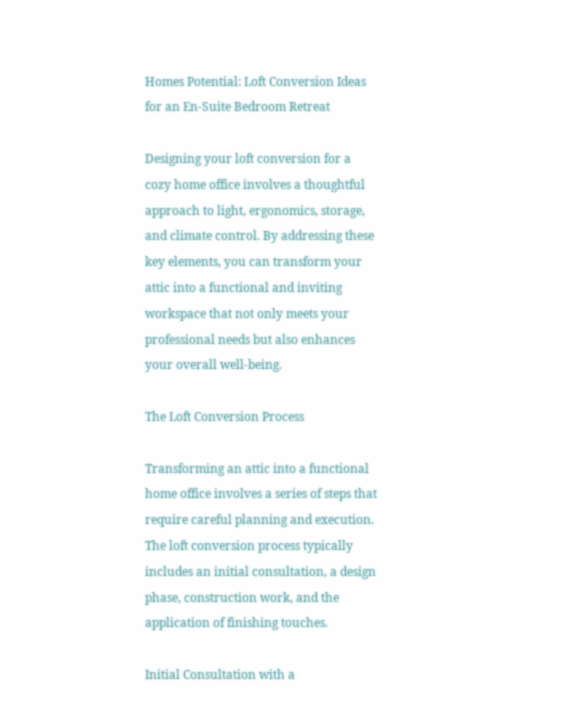Homes Potential: Loft Conversion Ideas for an En-Suite Bedroom Retreat

Designing your loft conversion for a cozy home office involves a thoughtful approach to light, ergonomics, storage, and climate control. By addressing these key elements, you can transform your attic into a functional and inviting workspace that not only meets your professional needs but also enhances your overall well-being.

The Loft Conversion Process

Transforming an attic into a functional home office involves a series of steps that require careful planning and execution. The loft conversion process typically includes an initial consultation, a design phase, construction work, and the application of finishing touches.

Initial Consultation with a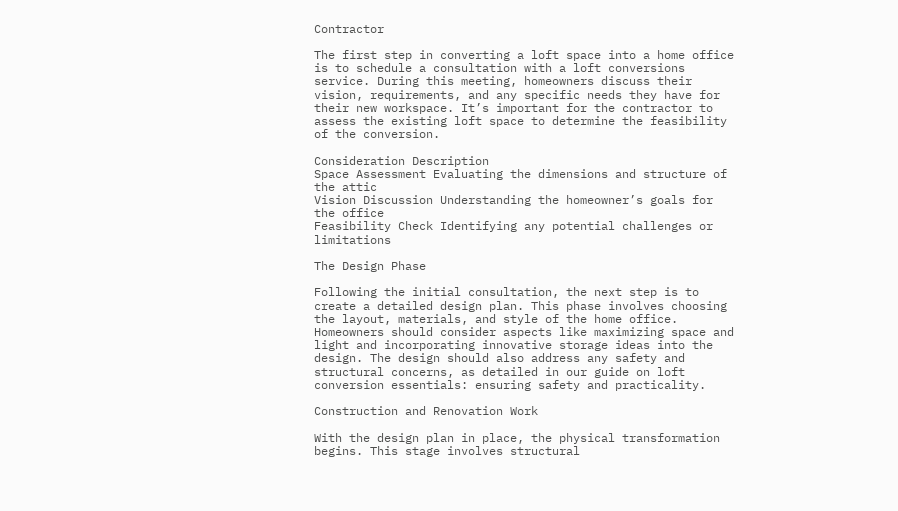Contractor

The first step in converting a loft space into a home office is to schedule a consultation with a loft conversions service. During this meeting, homeowners discuss their vision, requirements, and any specific needs they have for their new workspace. It’s important for the contractor to assess the existing loft space to determine the feasibility of the conversion.

Consideration Description
Space Assessment Evaluating the dimensions and structure of the attic
Vision Discussion Understanding the homeowner’s goals for the office
Feasibility Check Identifying any potential challenges or limitations

The Design Phase

Following the initial consultation, the next step is to create a detailed design plan. This phase involves choosing the layout, materials, and style of the home office. Homeowners should consider aspects like maximizing space and light and incorporating innovative storage ideas into the design. The design should also address any safety and structural concerns, as detailed in our guide on loft conversion essentials: ensuring safety and practicality.

Construction and Renovation Work

With the design plan in place, the physical transformation begins. This stage involves structural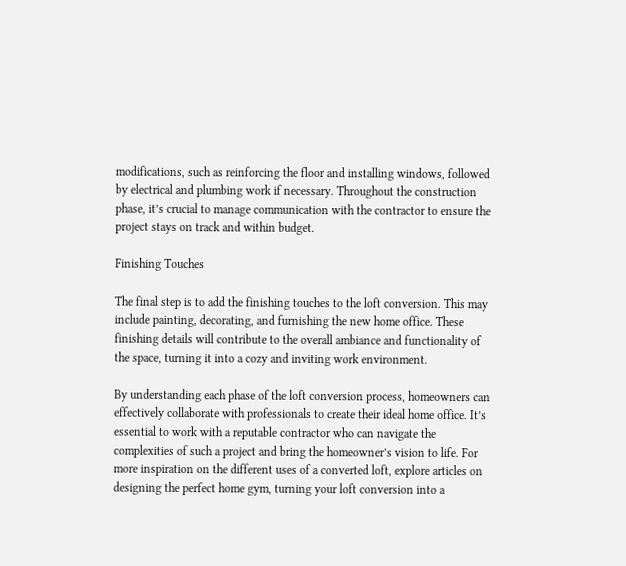modifications, such as reinforcing the floor and installing windows, followed by electrical and plumbing work if necessary. Throughout the construction phase, it’s crucial to manage communication with the contractor to ensure the project stays on track and within budget.

Finishing Touches

The final step is to add the finishing touches to the loft conversion. This may include painting, decorating, and furnishing the new home office. These finishing details will contribute to the overall ambiance and functionality of the space, turning it into a cozy and inviting work environment.

By understanding each phase of the loft conversion process, homeowners can effectively collaborate with professionals to create their ideal home office. It’s essential to work with a reputable contractor who can navigate the complexities of such a project and bring the homeowner’s vision to life. For more inspiration on the different uses of a converted loft, explore articles on designing the perfect home gym, turning your loft conversion into a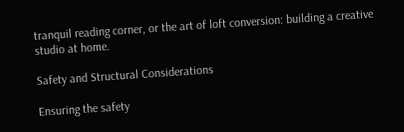tranquil reading corner, or the art of loft conversion: building a creative studio at home.

Safety and Structural Considerations

Ensuring the safety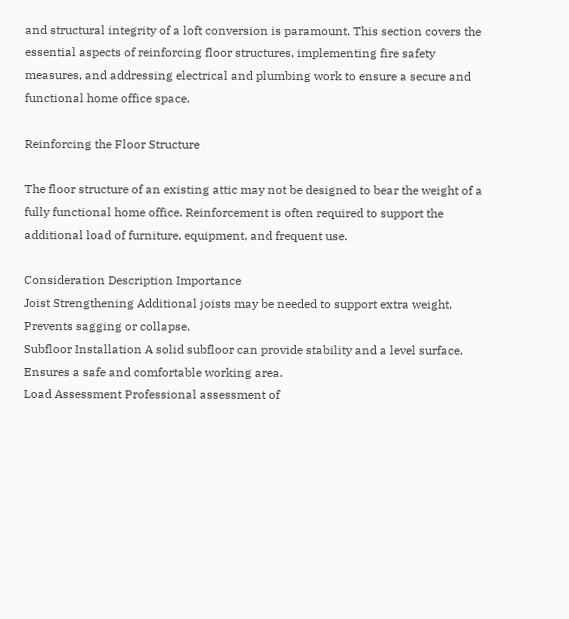and structural integrity of a loft conversion is paramount. This section covers the essential aspects of reinforcing floor structures, implementing fire safety measures, and addressing electrical and plumbing work to ensure a secure and functional home office space.

Reinforcing the Floor Structure

The floor structure of an existing attic may not be designed to bear the weight of a fully functional home office. Reinforcement is often required to support the additional load of furniture, equipment, and frequent use.

Consideration Description Importance
Joist Strengthening Additional joists may be needed to support extra weight. Prevents sagging or collapse.
Subfloor Installation A solid subfloor can provide stability and a level surface. Ensures a safe and comfortable working area.
Load Assessment Professional assessment of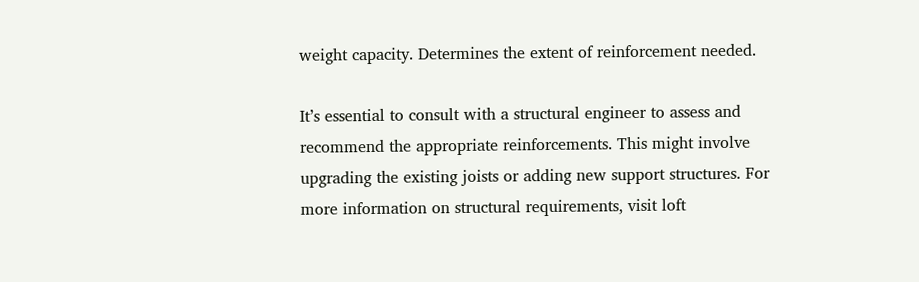weight capacity. Determines the extent of reinforcement needed.

It’s essential to consult with a structural engineer to assess and recommend the appropriate reinforcements. This might involve upgrading the existing joists or adding new support structures. For more information on structural requirements, visit loft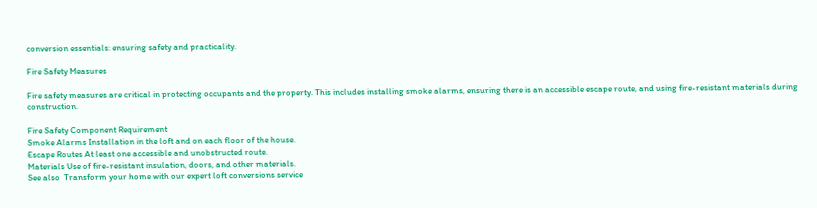conversion essentials: ensuring safety and practicality.

Fire Safety Measures

Fire safety measures are critical in protecting occupants and the property. This includes installing smoke alarms, ensuring there is an accessible escape route, and using fire-resistant materials during construction.

Fire Safety Component Requirement
Smoke Alarms Installation in the loft and on each floor of the house.
Escape Routes At least one accessible and unobstructed route.
Materials Use of fire-resistant insulation, doors, and other materials.
See also  Transform your home with our expert loft conversions service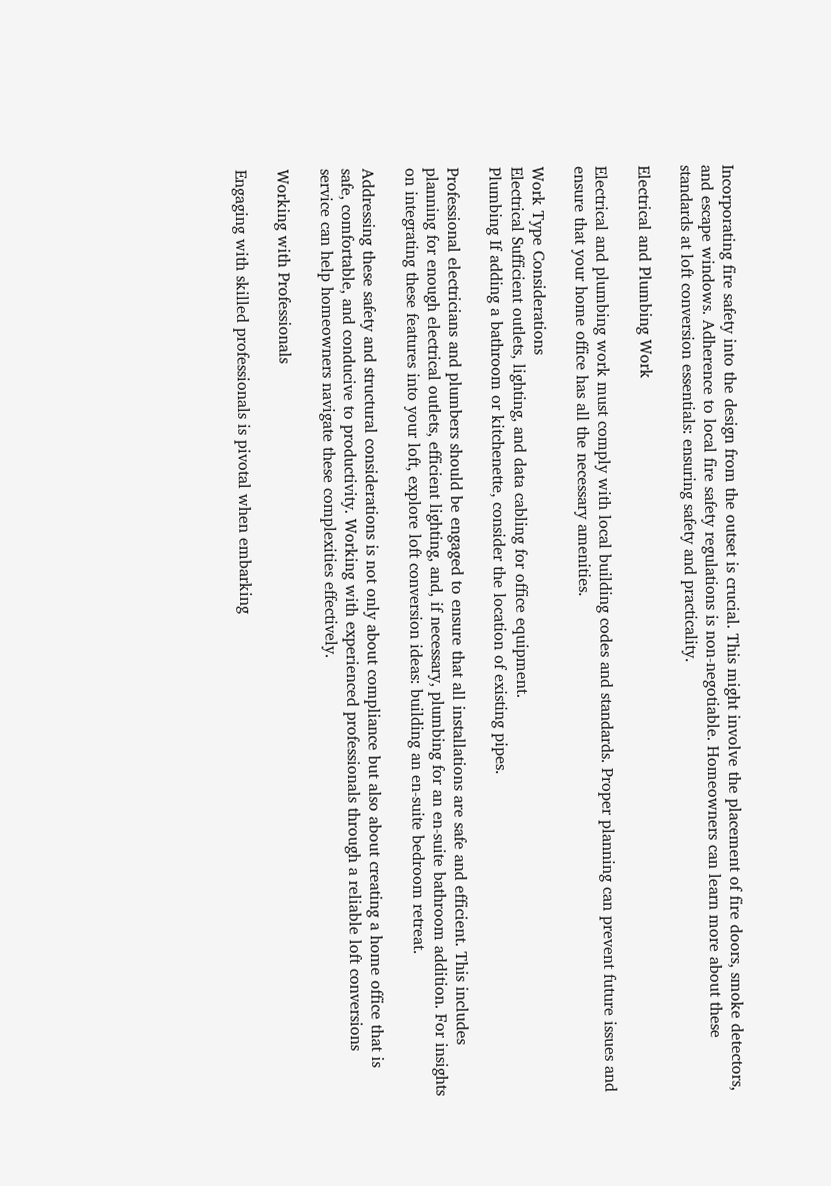Incorporating fire safety into the design from the outset is crucial. This might involve the placement of fire doors, smoke detectors, and escape windows. Adherence to local fire safety regulations is non-negotiable. Homeowners can learn more about these standards at loft conversion essentials: ensuring safety and practicality.

Electrical and Plumbing Work

Electrical and plumbing work must comply with local building codes and standards. Proper planning can prevent future issues and ensure that your home office has all the necessary amenities.

Work Type Considerations
Electrical Sufficient outlets, lighting, and data cabling for office equipment.
Plumbing If adding a bathroom or kitchenette, consider the location of existing pipes.

Professional electricians and plumbers should be engaged to ensure that all installations are safe and efficient. This includes planning for enough electrical outlets, efficient lighting, and, if necessary, plumbing for an en-suite bathroom addition. For insights on integrating these features into your loft, explore loft conversion ideas: building an en-suite bedroom retreat.

Addressing these safety and structural considerations is not only about compliance but also about creating a home office that is safe, comfortable, and conducive to productivity. Working with experienced professionals through a reliable loft conversions service can help homeowners navigate these complexities effectively.

Working with Professionals

Engaging with skilled professionals is pivotal when embarking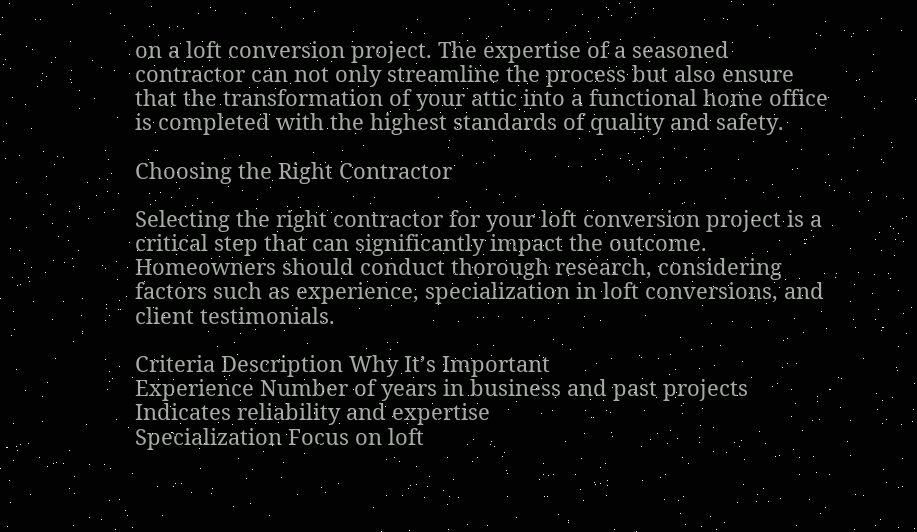on a loft conversion project. The expertise of a seasoned contractor can not only streamline the process but also ensure that the transformation of your attic into a functional home office is completed with the highest standards of quality and safety.

Choosing the Right Contractor

Selecting the right contractor for your loft conversion project is a critical step that can significantly impact the outcome. Homeowners should conduct thorough research, considering factors such as experience, specialization in loft conversions, and client testimonials.

Criteria Description Why It’s Important
Experience Number of years in business and past projects Indicates reliability and expertise
Specialization Focus on loft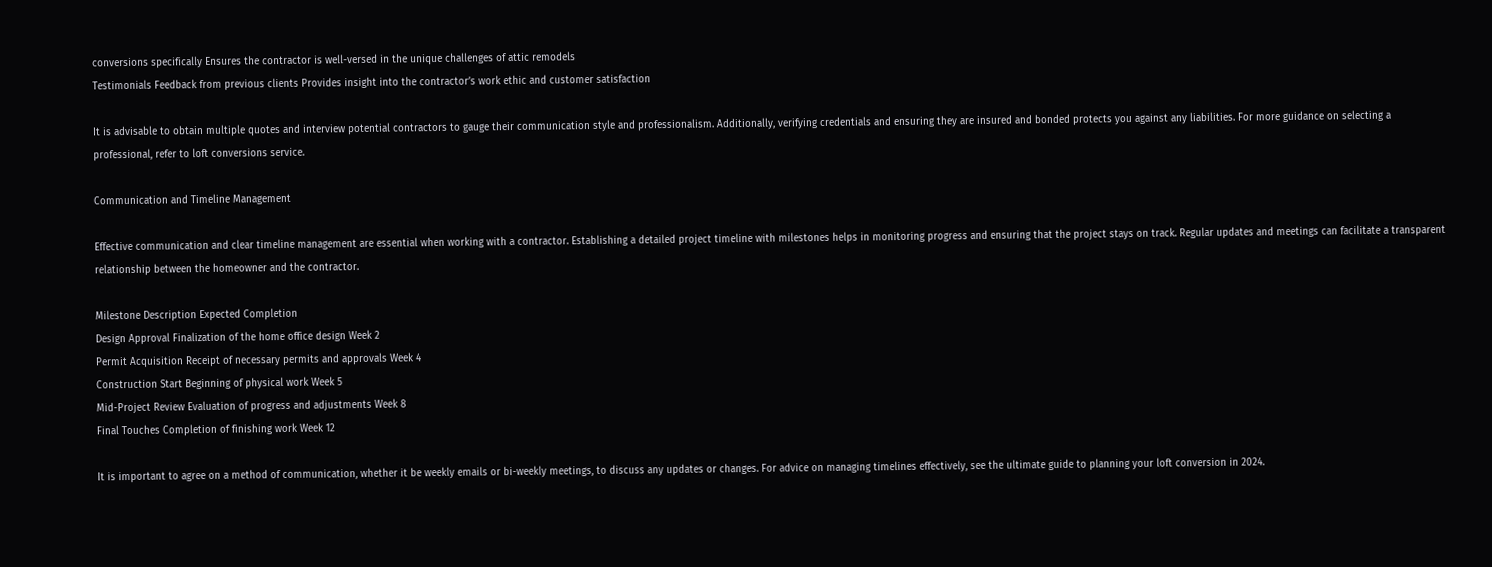conversions specifically Ensures the contractor is well-versed in the unique challenges of attic remodels
Testimonials Feedback from previous clients Provides insight into the contractor’s work ethic and customer satisfaction

It is advisable to obtain multiple quotes and interview potential contractors to gauge their communication style and professionalism. Additionally, verifying credentials and ensuring they are insured and bonded protects you against any liabilities. For more guidance on selecting a professional, refer to loft conversions service.

Communication and Timeline Management

Effective communication and clear timeline management are essential when working with a contractor. Establishing a detailed project timeline with milestones helps in monitoring progress and ensuring that the project stays on track. Regular updates and meetings can facilitate a transparent relationship between the homeowner and the contractor.

Milestone Description Expected Completion
Design Approval Finalization of the home office design Week 2
Permit Acquisition Receipt of necessary permits and approvals Week 4
Construction Start Beginning of physical work Week 5
Mid-Project Review Evaluation of progress and adjustments Week 8
Final Touches Completion of finishing work Week 12

It is important to agree on a method of communication, whether it be weekly emails or bi-weekly meetings, to discuss any updates or changes. For advice on managing timelines effectively, see the ultimate guide to planning your loft conversion in 2024.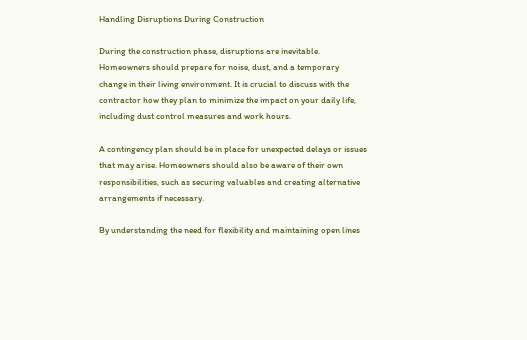Handling Disruptions During Construction

During the construction phase, disruptions are inevitable. Homeowners should prepare for noise, dust, and a temporary change in their living environment. It is crucial to discuss with the contractor how they plan to minimize the impact on your daily life, including dust control measures and work hours.

A contingency plan should be in place for unexpected delays or issues that may arise. Homeowners should also be aware of their own responsibilities, such as securing valuables and creating alternative arrangements if necessary.

By understanding the need for flexibility and maintaining open lines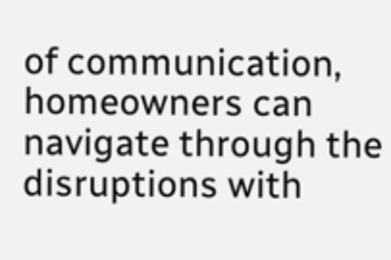of communication, homeowners can navigate through the disruptions with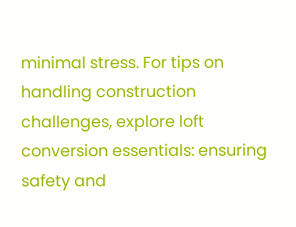minimal stress. For tips on handling construction challenges, explore loft conversion essentials: ensuring safety and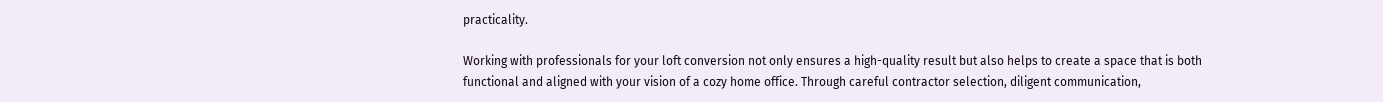practicality.

Working with professionals for your loft conversion not only ensures a high-quality result but also helps to create a space that is both functional and aligned with your vision of a cozy home office. Through careful contractor selection, diligent communication,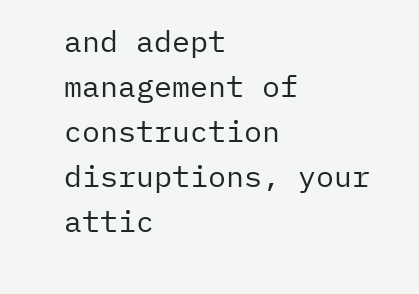and adept management of construction disruptions, your attic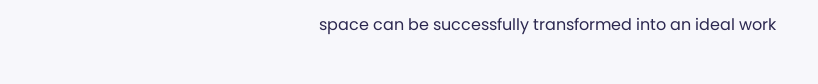space can be successfully transformed into an ideal work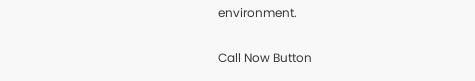environment.

Call Now Button